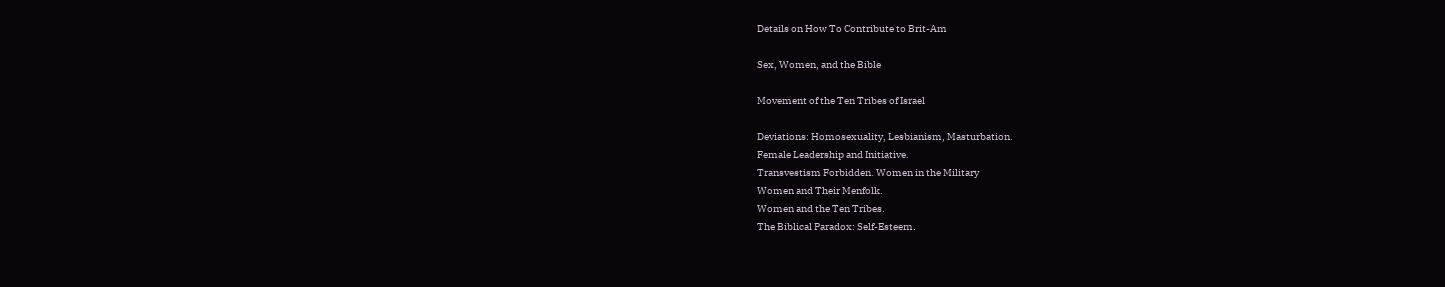Details on How To Contribute to Brit-Am

Sex, Women, and the Bible

Movement of the Ten Tribes of Israel

Deviations: Homosexuality, Lesbianism, Masturbation.
Female Leadership and Initiative.
Transvestism Forbidden. Women in the Military
Women and Their Menfolk.
Women and the Ten Tribes.
The Biblical Paradox: Self-Esteem.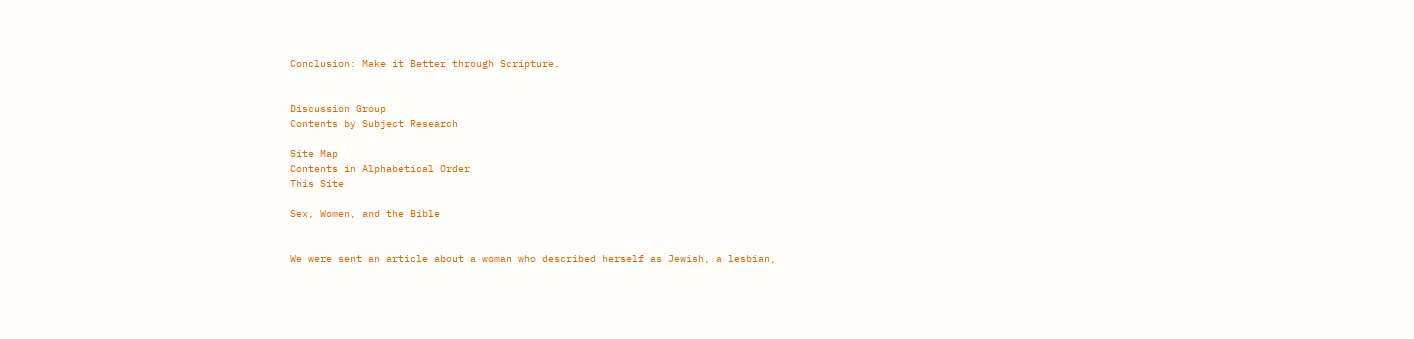Conclusion: Make it Better through Scripture.


Discussion Group
Contents by Subject Research

Site Map
Contents in Alphabetical Order
This Site

Sex, Women, and the Bible


We were sent an article about a woman who described herself as Jewish, a lesbian,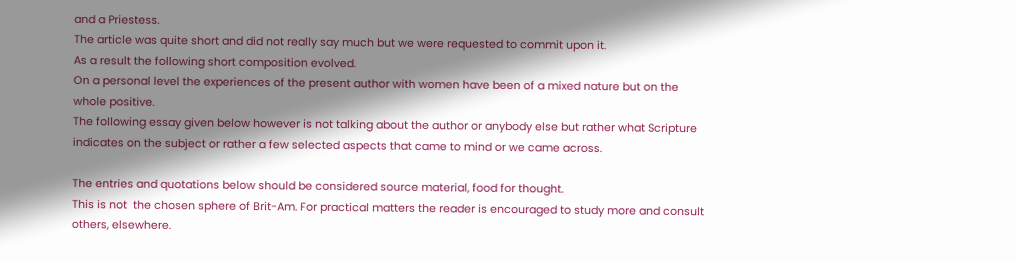and a Priestess.
The article was quite short and did not really say much but we were requested to commit upon it.
As a result the following short composition evolved.
On a personal level the experiences of the present author with women have been of a mixed nature but on the whole positive.
The following essay given below however is not talking about the author or anybody else but rather what Scripture indicates on the subject or rather a few selected aspects that came to mind or we came across.

The entries and quotations below should be considered source material, food for thought.
This is not  the chosen sphere of Brit-Am. For practical matters the reader is encouraged to study more and consult others, elsewhere.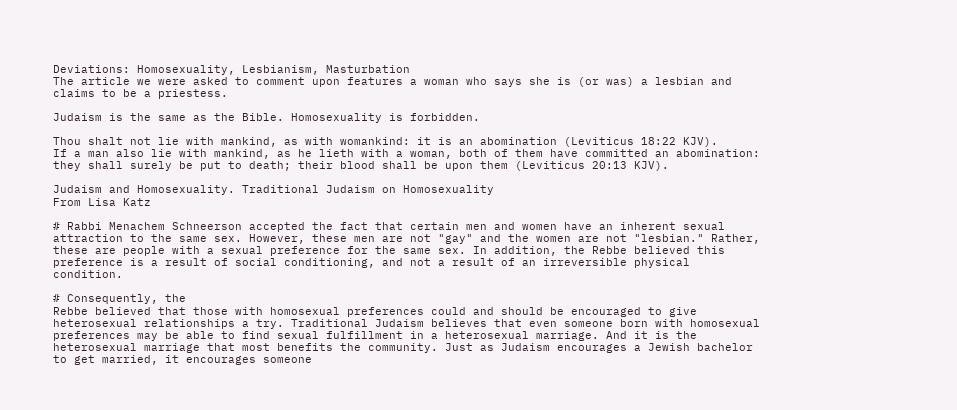Deviations: Homosexuality, Lesbianism, Masturbation
The article we were asked to comment upon features a woman who says she is (or was) a lesbian and claims to be a priestess.

Judaism is the same as the Bible. Homosexuality is forbidden.

Thou shalt not lie with mankind, as with womankind: it is an abomination (Leviticus 18:22 KJV).
If a man also lie with mankind, as he lieth with a woman, both of them have committed an abomination: they shall surely be put to death; their blood shall be upon them (Leviticus 20:13 KJV).

Judaism and Homosexuality. Traditional Judaism on Homosexuality
From Lisa Katz

# Rabbi Menachem Schneerson accepted the fact that certain men and women have an inherent sexual attraction to the same sex. However, these men are not "gay" and the women are not "lesbian." Rather, these are people with a sexual preference for the same sex. In addition, the Rebbe believed this preference is a result of social conditioning, and not a result of an irreversible physical condition.

# Consequently, the
Rebbe believed that those with homosexual preferences could and should be encouraged to give heterosexual relationships a try. Traditional Judaism believes that even someone born with homosexual preferences may be able to find sexual fulfillment in a heterosexual marriage. And it is the heterosexual marriage that most benefits the community. Just as Judaism encourages a Jewish bachelor to get married, it encourages someone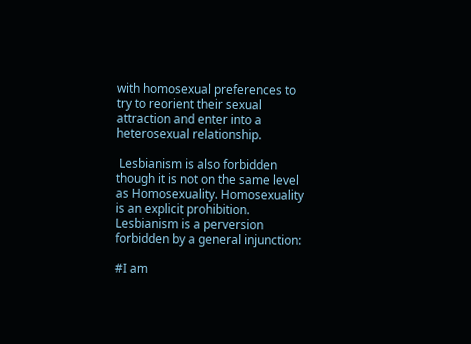with homosexual preferences to try to reorient their sexual attraction and enter into a heterosexual relationship.

 Lesbianism is also forbidden
though it is not on the same level as Homosexuality. Homosexuality is an explicit prohibition. Lesbianism is a perversion forbidden by a general injunction:

#I am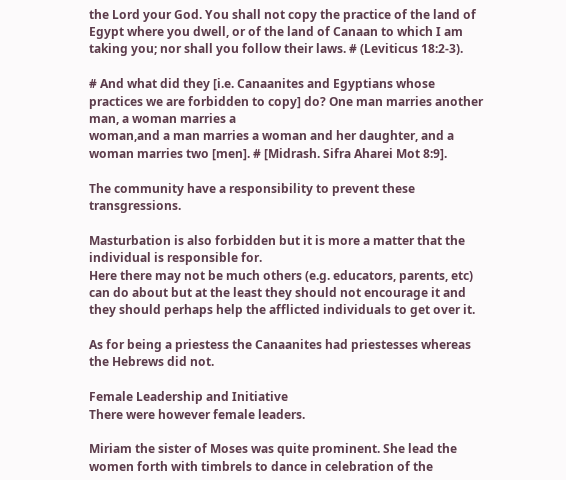the Lord your God. You shall not copy the practice of the land of Egypt where you dwell, or of the land of Canaan to which I am taking you; nor shall you follow their laws. # (Leviticus 18:2-3).

# And what did they [i.e. Canaanites and Egyptians whose practices we are forbidden to copy] do? One man marries another man, a woman marries a
woman,and a man marries a woman and her daughter, and a woman marries two [men]. # [Midrash. Sifra Aharei Mot 8:9].

The community have a responsibility to prevent these transgressions.

Masturbation is also forbidden but it is more a matter that the individual is responsible for.
Here there may not be much others (e.g. educators, parents, etc) can do about but at the least they should not encourage it and they should perhaps help the afflicted individuals to get over it.

As for being a priestess the Canaanites had priestesses whereas the Hebrews did not.

Female Leadership and Initiative
There were however female leaders.

Miriam the sister of Moses was quite prominent. She lead the women forth with timbrels to dance in celebration of the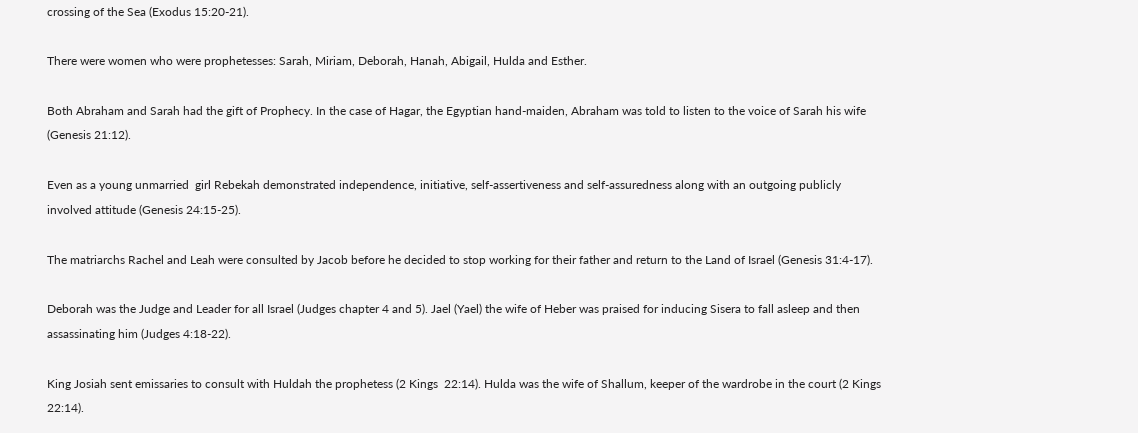crossing of the Sea (Exodus 15:20-21).

There were women who were prophetesses: Sarah, Miriam, Deborah, Hanah, Abigail, Hulda and Esther.

Both Abraham and Sarah had the gift of Prophecy. In the case of Hagar, the Egyptian hand-maiden, Abraham was told to listen to the voice of Sarah his wife (Genesis 21:12).

Even as a young unmarried  girl Rebekah demonstrated independence, initiative, self-assertiveness and self-assuredness along with an outgoing publicly involved attitude (Genesis 24:15-25).

The matriarchs Rachel and Leah were consulted by Jacob before he decided to stop working for their father and return to the Land of Israel (Genesis 31:4-17).

Deborah was the Judge and Leader for all Israel (Judges chapter 4 and 5). Jael (Yael) the wife of Heber was praised for inducing Sisera to fall asleep and then assassinating him (Judges 4:18-22).

King Josiah sent emissaries to consult with Huldah the prophetess (2 Kings  22:14). Hulda was the wife of Shallum, keeper of the wardrobe in the court (2 Kings  22:14).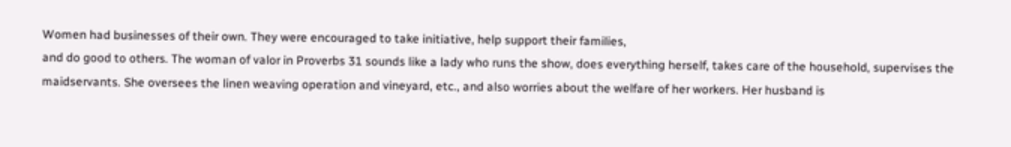Women had businesses of their own. They were encouraged to take initiative, help support their families,
and do good to others. The woman of valor in Proverbs 31 sounds like a lady who runs the show, does everything herself, takes care of the household, supervises the maidservants. She oversees the linen weaving operation and vineyard, etc., and also worries about the welfare of her workers. Her husband is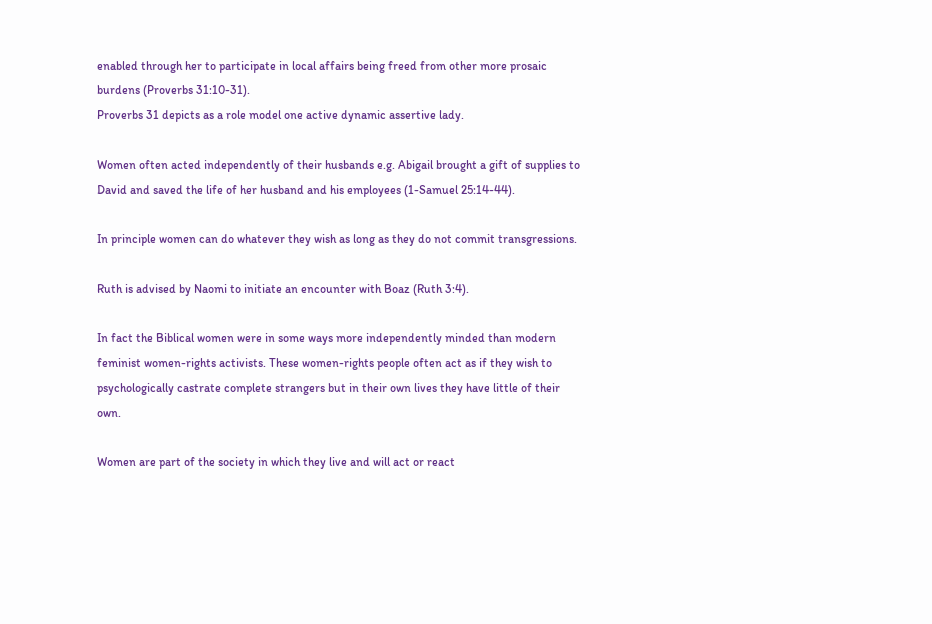enabled through her to participate in local affairs being freed from other more prosaic burdens (Proverbs 31:10-31).
Proverbs 31 depicts as a role model one active dynamic assertive lady.

Women often acted independently of their husbands e.g. Abigail brought a gift of supplies to David and saved the life of her husband and his employees (1-Samuel 25:14-44).

In principle women can do whatever they wish as long as they do not commit transgressions.

Ruth is advised by Naomi to initiate an encounter with Boaz (Ruth 3:4).

In fact the Biblical women were in some ways more independently minded than modern feminist women-rights activists. These women-rights people often act as if they wish to psychologically castrate complete strangers but in their own lives they have little of their own.

Women are part of the society in which they live and will act or react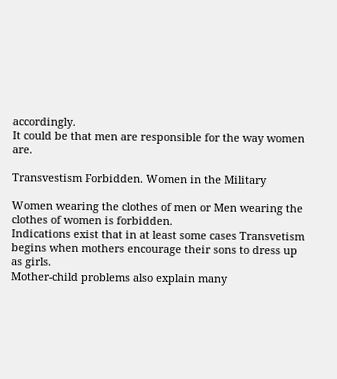accordingly.
It could be that men are responsible for the way women are.

Transvestism Forbidden. Women in the Military

Women wearing the clothes of men or Men wearing the clothes of women is forbidden.
Indications exist that in at least some cases Transvetism begins when mothers encourage their sons to dress up as girls.
Mother-child problems also explain many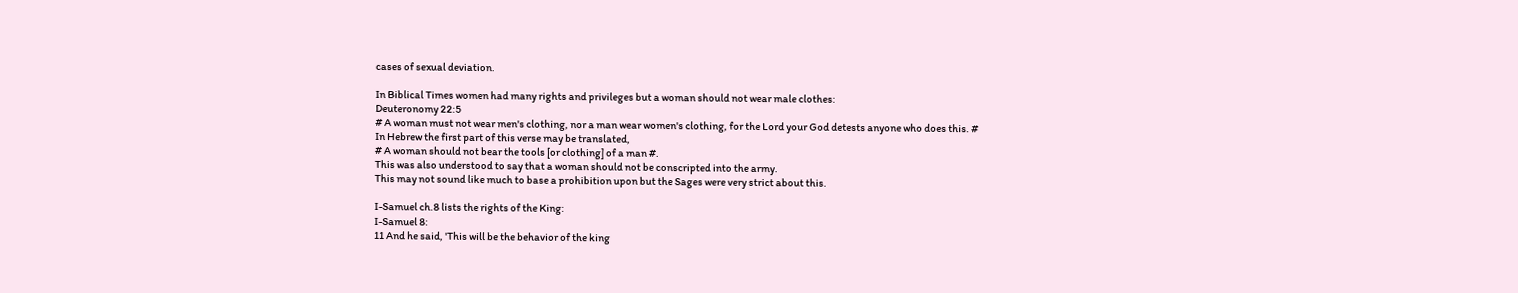cases of sexual deviation.

In Biblical Times women had many rights and privileges but a woman should not wear male clothes:
Deuteronomy 22:5
# A woman must not wear men's clothing, nor a man wear women's clothing, for the Lord your God detests anyone who does this. #
In Hebrew the first part of this verse may be translated,
# A woman should not bear the tools [or clothing] of a man #.
This was also understood to say that a woman should not be conscripted into the army.
This may not sound like much to base a prohibition upon but the Sages were very strict about this.

I-Samuel ch.8 lists the rights of the King:
I-Samuel 8:
11 And he said, 'This will be the behavior of the king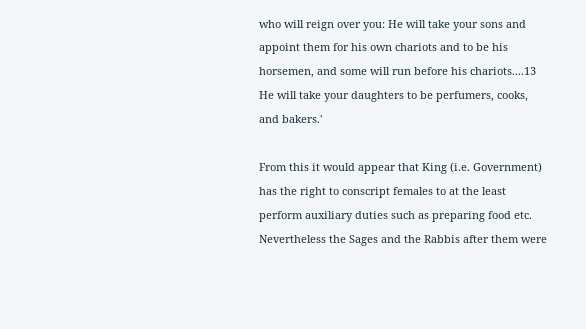who will reign over you: He will take your sons and appoint them for his own chariots and to be his horsemen, and some will run before his chariots....13 He will take your daughters to be perfumers, cooks, and bakers.'

From this it would appear that King (i.e. Government) has the right to conscript females to at the least perform auxiliary duties such as preparing food etc.
Nevertheless the Sages and the Rabbis after them were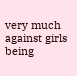very much against girls being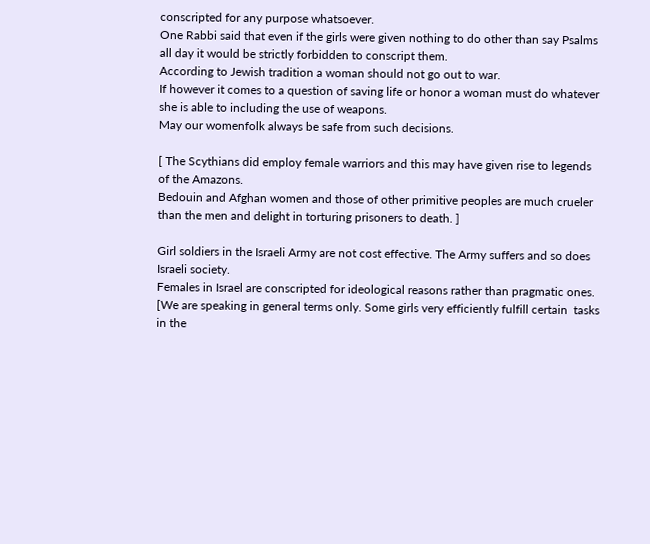conscripted for any purpose whatsoever.
One Rabbi said that even if the girls were given nothing to do other than say Psalms all day it would be strictly forbidden to conscript them.
According to Jewish tradition a woman should not go out to war.
If however it comes to a question of saving life or honor a woman must do whatever she is able to including the use of weapons.
May our womenfolk always be safe from such decisions.

[ The Scythians did employ female warriors and this may have given rise to legends of the Amazons.
Bedouin and Afghan women and those of other primitive peoples are much crueler than the men and delight in torturing prisoners to death. ]

Girl soldiers in the Israeli Army are not cost effective. The Army suffers and so does Israeli society.
Females in Israel are conscripted for ideological reasons rather than pragmatic ones.
[We are speaking in general terms only. Some girls very efficiently fulfill certain  tasks in the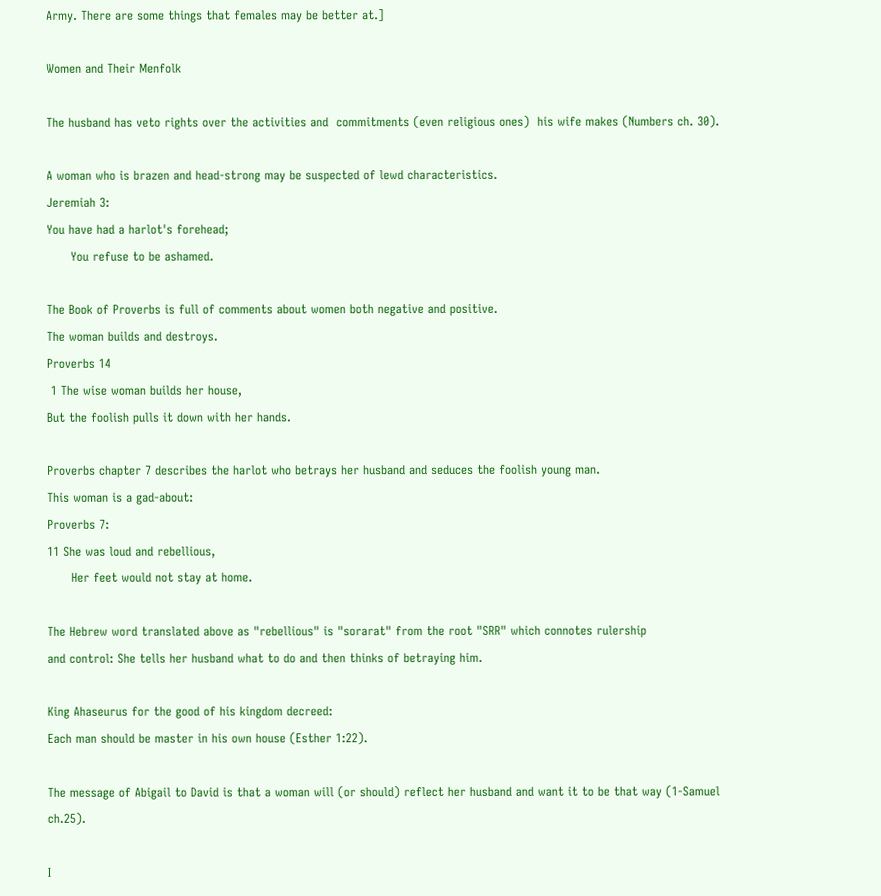Army. There are some things that females may be better at.]

Women and Their Menfolk

The husband has veto rights over the activities and  commitments (even religious ones)  his wife makes (Numbers ch. 30).

A woman who is brazen and head-strong may be suspected of lewd characteristics.
Jeremiah 3:
You have had a harlot's forehead;
      You refuse to be ashamed.

The Book of Proverbs is full of comments about women both negative and positive.
The woman builds and destroys.
Proverbs 14
 1 The wise woman builds her house,
But the foolish pulls it down with her hands.

Proverbs chapter 7 describes the harlot who betrays her husband and seduces the foolish young man.
This woman is a gad-about:
Proverbs 7:
11 She was loud and rebellious,
      Her feet would not stay at home.

The Hebrew word translated above as "rebellious" is "sorarat" from the root "SRR" which connotes rulership
and control: She tells her husband what to do and then thinks of betraying him.

King Ahaseurus for the good of his kingdom decreed:
Each man should be master in his own house (Esther 1:22).

The message of Abigail to David is that a woman will (or should) reflect her husband and want it to be that way (1-Samuel ch.25).

I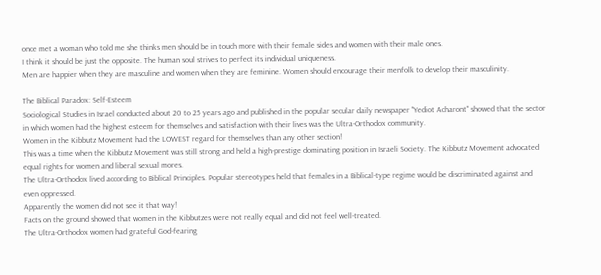once met a woman who told me she thinks men should be in touch more with their female sides and women with their male ones.
I think it should be just the opposite. The human soul strives to perfect its individual uniqueness.
Men are happier when they are masculine and women when they are feminine. Women should encourage their menfolk to develop their masculinity.

The Biblical Paradox: Self-Esteem
Sociological Studies in Israel conducted about 20 to 25 years ago and published in the popular secular daily newspaper "Yediot Acharont" showed that the sector in which women had the highest esteem for themselves and satisfaction with their lives was the Ultra-Orthodox community.
Women in the Kibbutz Movement had the LOWEST regard for themselves than any other section!
This was a time when the Kibbutz Movement was still strong and held a high-prestige dominating position in Israeli Society. The Kibbutz Movement advocated equal rights for women and liberal sexual mores.
The Ultra-Orthodox lived according to Biblical Principles. Popular stereotypes held that females in a Biblical-type regime would be discriminated against and even oppressed.
Apparently the women did not see it that way!
Facts on the ground showed that women in the Kibbutzes were not really equal and did not feel well-treated.
The Ultra-Orthodox women had grateful God-fearing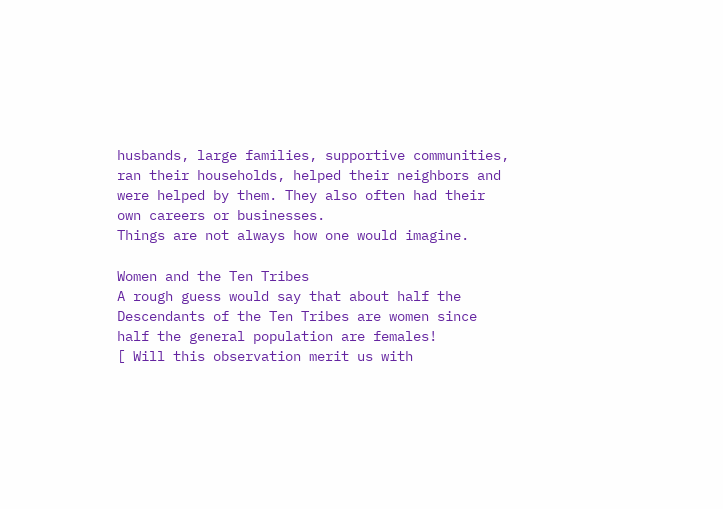husbands, large families, supportive communities, ran their households, helped their neighbors and were helped by them. They also often had their own careers or businesses.
Things are not always how one would imagine.

Women and the Ten Tribes
A rough guess would say that about half the Descendants of the Ten Tribes are women since half the general population are females!
[ Will this observation merit us with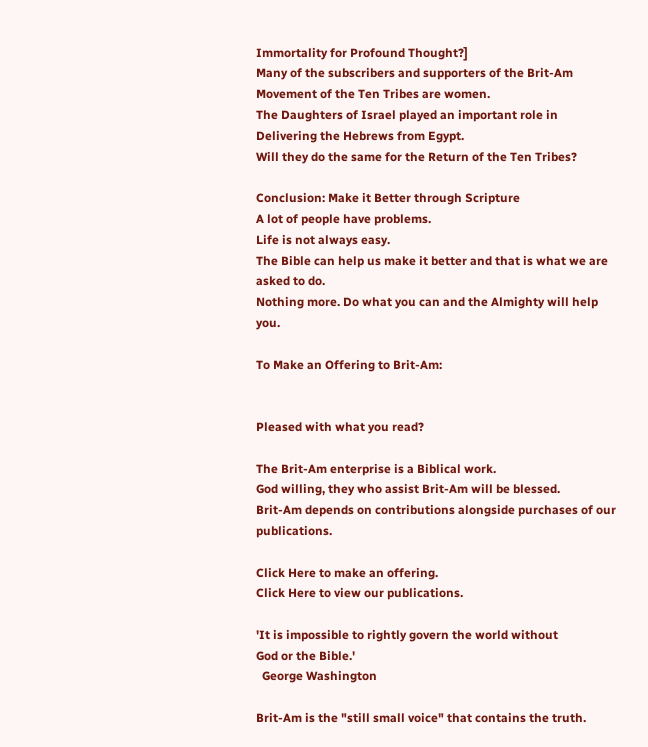Immortality for Profound Thought?]
Many of the subscribers and supporters of the Brit-Am Movement of the Ten Tribes are women.
The Daughters of Israel played an important role in Delivering the Hebrews from Egypt.
Will they do the same for the Return of the Ten Tribes?

Conclusion: Make it Better through Scripture
A lot of people have problems.
Life is not always easy.
The Bible can help us make it better and that is what we are asked to do.
Nothing more. Do what you can and the Almighty will help you.

To Make an Offering to Brit-Am:


Pleased with what you read?

The Brit-Am enterprise is a Biblical work.
God willing, they who assist Brit-Am will be blessed.
Brit-Am depends on contributions alongside purchases of our publications.

Click Here to make an offering.
Click Here to view our publications.

'It is impossible to rightly govern the world without
God or the Bible.'
  George Washington

Brit-Am is the "still small voice" that contains the truth.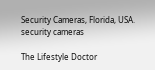Security Cameras, Florida, USA.
security cameras

The Lifestyle Doctor